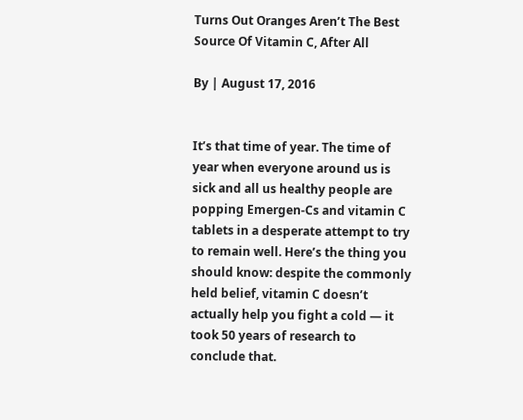Turns Out Oranges Aren’t The Best Source Of Vitamin C, After All

By | August 17, 2016


It’s that time of year. The time of year when everyone around us is sick and all us healthy people are popping Emergen-Cs and vitamin C tablets in a desperate attempt to try to remain well. Here’s the thing you should know: despite the commonly held belief, vitamin C doesn’t actually help you fight a cold ― it took 50 years of research to conclude that.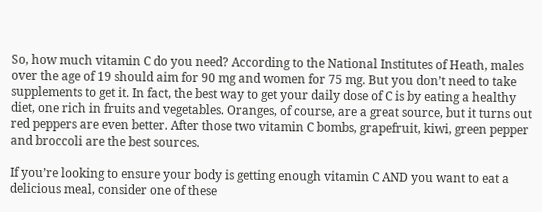So, how much vitamin C do you need? According to the National Institutes of Heath, males over the age of 19 should aim for 90 mg and women for 75 mg. But you don’t need to take supplements to get it. In fact, the best way to get your daily dose of C is by eating a healthy diet, one rich in fruits and vegetables. Oranges, of course, are a great source, but it turns out red peppers are even better. After those two vitamin C bombs, grapefruit, kiwi, green pepper and broccoli are the best sources.

If you’re looking to ensure your body is getting enough vitamin C AND you want to eat a delicious meal, consider one of these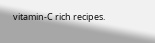vitamin-C rich recipes.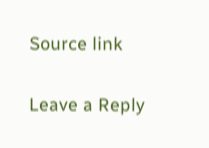Source link

Leave a Reply